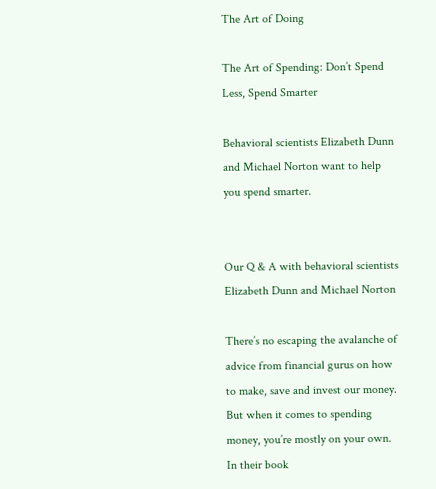The Art of Doing

The Art of Spending: Don’t Spend Less, Spend Smarter

Behavioral scientists Elizabeth Dunn and Michael Norton want to help you spend smarter.


Our Q & A with behavioral scientists Elizabeth Dunn and Michael Norton

There’s no escaping the avalanche of advice from financial gurus on how to make, save and invest our money. But when it comes to spending money, you’re mostly on your own. In their book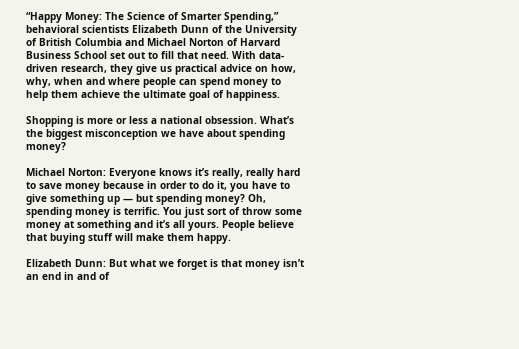“Happy Money: The Science of Smarter Spending,” behavioral scientists Elizabeth Dunn of the University of British Columbia and Michael Norton of Harvard Business School set out to fill that need. With data-driven research, they give us practical advice on how, why, when and where people can spend money to help them achieve the ultimate goal of happiness.

Shopping is more or less a national obsession. What’s the biggest misconception we have about spending money?

Michael Norton: Everyone knows it’s really, really hard to save money because in order to do it, you have to give something up — but spending money? Oh, spending money is terrific. You just sort of throw some money at something and it’s all yours. People believe that buying stuff will make them happy.

Elizabeth Dunn: But what we forget is that money isn’t an end in and of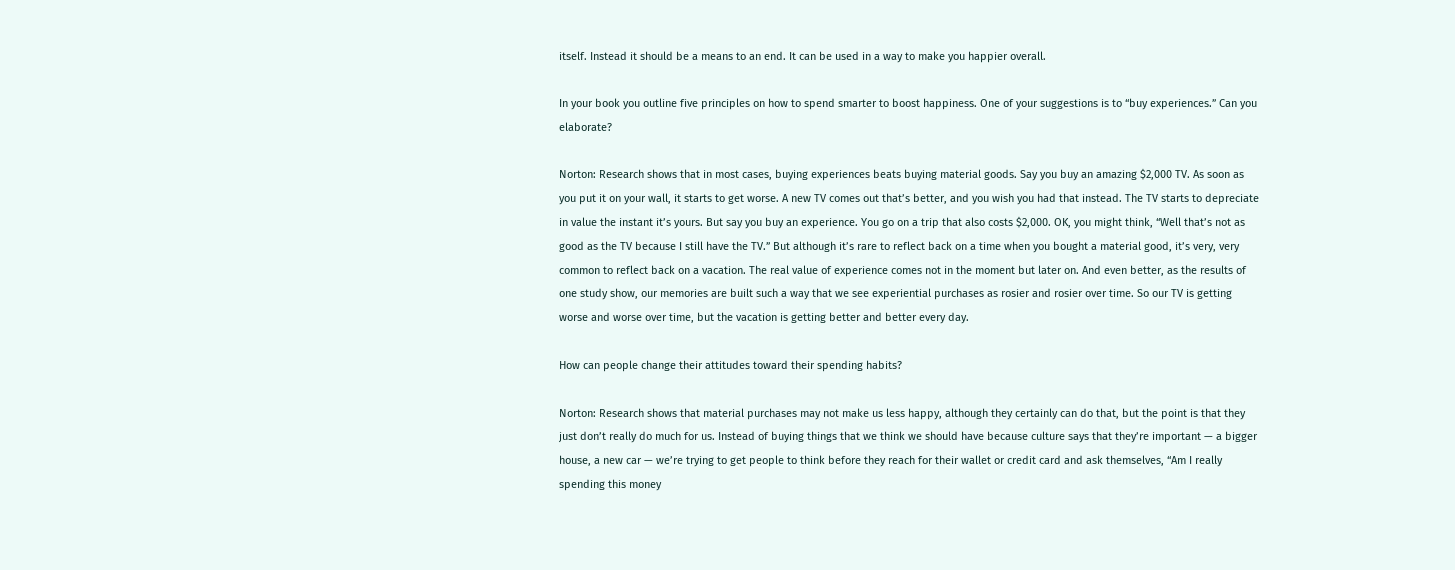itself. Instead it should be a means to an end. It can be used in a way to make you happier overall.

In your book you outline five principles on how to spend smarter to boost happiness. One of your suggestions is to “buy experiences.” Can you elaborate?

Norton: Research shows that in most cases, buying experiences beats buying material goods. Say you buy an amazing $2,000 TV. As soon as you put it on your wall, it starts to get worse. A new TV comes out that’s better, and you wish you had that instead. The TV starts to depreciate in value the instant it’s yours. But say you buy an experience. You go on a trip that also costs $2,000. OK, you might think, “Well that’s not as good as the TV because I still have the TV.” But although it’s rare to reflect back on a time when you bought a material good, it’s very, very common to reflect back on a vacation. The real value of experience comes not in the moment but later on. And even better, as the results of one study show, our memories are built such a way that we see experiential purchases as rosier and rosier over time. So our TV is getting worse and worse over time, but the vacation is getting better and better every day.

How can people change their attitudes toward their spending habits?

Norton: Research shows that material purchases may not make us less happy, although they certainly can do that, but the point is that they just don’t really do much for us. Instead of buying things that we think we should have because culture says that they’re important — a bigger house, a new car — we’re trying to get people to think before they reach for their wallet or credit card and ask themselves, “Am I really spending this money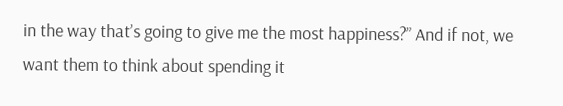in the way that’s going to give me the most happiness?” And if not, we want them to think about spending it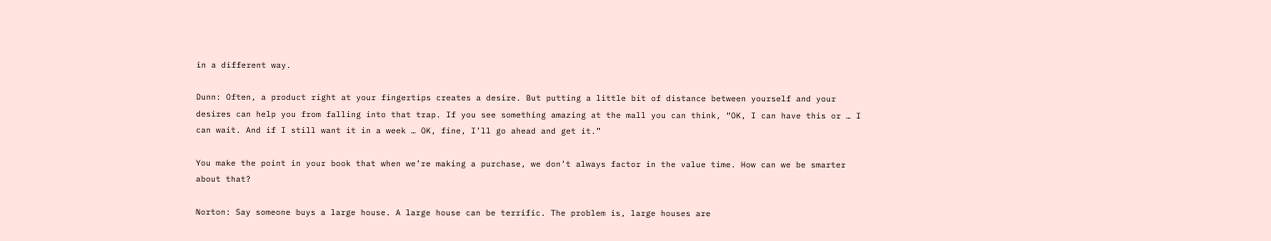in a different way.

Dunn: Often, a product right at your fingertips creates a desire. But putting a little bit of distance between yourself and your desires can help you from falling into that trap. If you see something amazing at the mall you can think, “OK, I can have this or … I can wait. And if I still want it in a week … OK, fine, I’ll go ahead and get it.”

You make the point in your book that when we’re making a purchase, we don’t always factor in the value time. How can we be smarter about that?

Norton: Say someone buys a large house. A large house can be terrific. The problem is, large houses are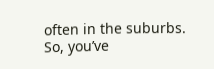often in the suburbs. So, you’ve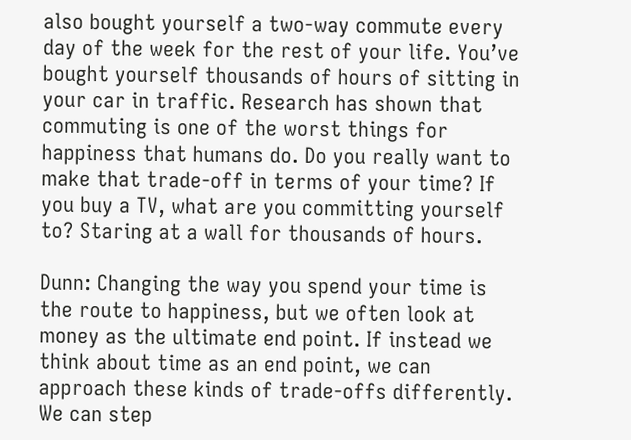also bought yourself a two-way commute every day of the week for the rest of your life. You’ve bought yourself thousands of hours of sitting in your car in traffic. Research has shown that commuting is one of the worst things for happiness that humans do. Do you really want to make that trade-off in terms of your time? If you buy a TV, what are you committing yourself to? Staring at a wall for thousands of hours.

Dunn: Changing the way you spend your time is the route to happiness, but we often look at money as the ultimate end point. If instead we think about time as an end point, we can approach these kinds of trade-offs differently. We can step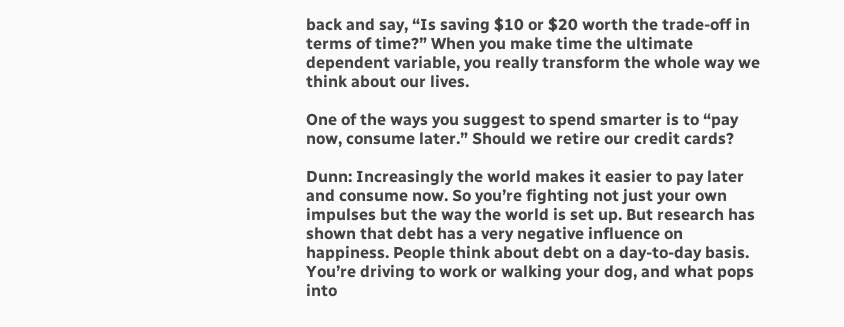back and say, “Is saving $10 or $20 worth the trade-off in terms of time?” When you make time the ultimate dependent variable, you really transform the whole way we think about our lives.

One of the ways you suggest to spend smarter is to “pay now, consume later.” Should we retire our credit cards?

Dunn: Increasingly the world makes it easier to pay later and consume now. So you’re fighting not just your own impulses but the way the world is set up. But research has shown that debt has a very negative influence on happiness. People think about debt on a day-to-day basis. You’re driving to work or walking your dog, and what pops into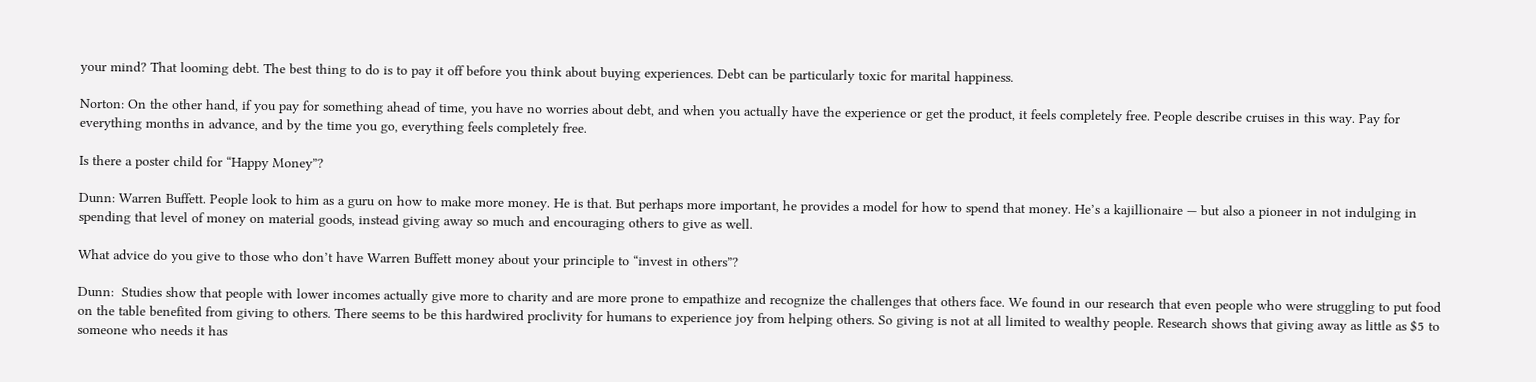your mind? That looming debt. The best thing to do is to pay it off before you think about buying experiences. Debt can be particularly toxic for marital happiness.

Norton: On the other hand, if you pay for something ahead of time, you have no worries about debt, and when you actually have the experience or get the product, it feels completely free. People describe cruises in this way. Pay for everything months in advance, and by the time you go, everything feels completely free.

Is there a poster child for “Happy Money”?

Dunn: Warren Buffett. People look to him as a guru on how to make more money. He is that. But perhaps more important, he provides a model for how to spend that money. He’s a kajillionaire — but also a pioneer in not indulging in spending that level of money on material goods, instead giving away so much and encouraging others to give as well.

What advice do you give to those who don’t have Warren Buffett money about your principle to “invest in others”?

Dunn:  Studies show that people with lower incomes actually give more to charity and are more prone to empathize and recognize the challenges that others face. We found in our research that even people who were struggling to put food on the table benefited from giving to others. There seems to be this hardwired proclivity for humans to experience joy from helping others. So giving is not at all limited to wealthy people. Research shows that giving away as little as $5 to someone who needs it has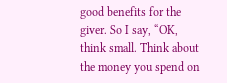good benefits for the giver. So I say, “OK, think small. Think about the money you spend on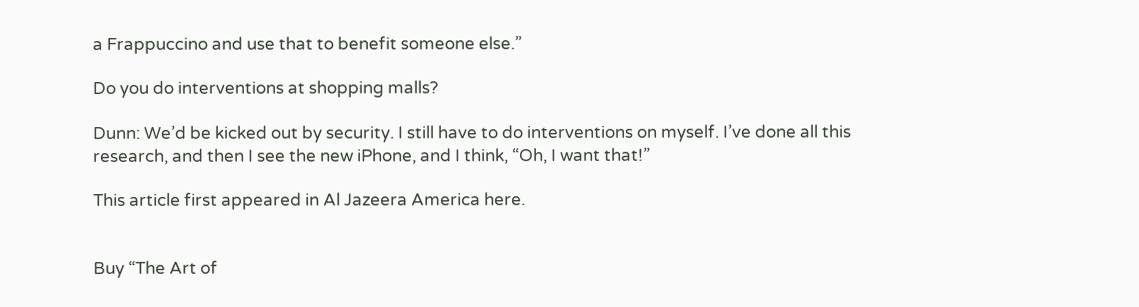a Frappuccino and use that to benefit someone else.”

Do you do interventions at shopping malls?

Dunn: We’d be kicked out by security. I still have to do interventions on myself. I’ve done all this research, and then I see the new iPhone, and I think, “Oh, I want that!”

This article first appeared in Al Jazeera America here.


Buy “The Art of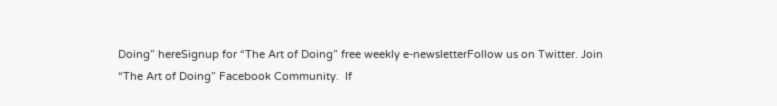Doing” hereSignup for “The Art of Doing” free weekly e-newsletterFollow us on Twitter. Join “The Art of Doing” Facebook Community.  If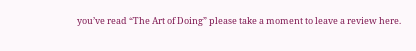you’ve read “The Art of Doing” please take a moment to leave a review here.